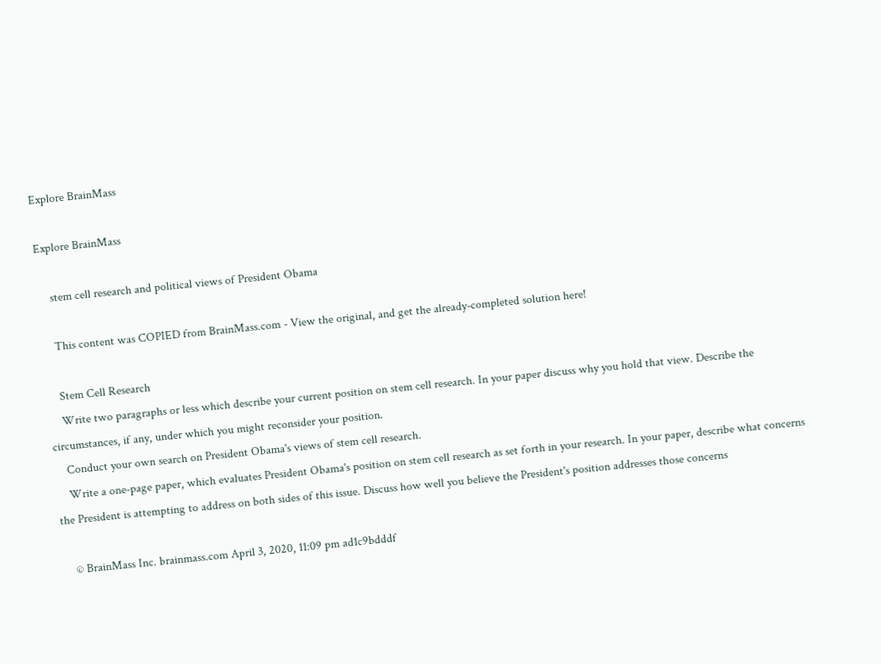Explore BrainMass

Explore BrainMass

    stem cell research and political views of President Obama

    This content was COPIED from BrainMass.com - View the original, and get the already-completed solution here!

    Stem Cell Research
    Write two paragraphs or less which describe your current position on stem cell research. In your paper discuss why you hold that view. Describe the circumstances, if any, under which you might reconsider your position.
    Conduct your own search on President Obama's views of stem cell research.
    Write a one-page paper, which evaluates President Obama's position on stem cell research as set forth in your research. In your paper, describe what concerns the President is attempting to address on both sides of this issue. Discuss how well you believe the President's position addresses those concerns

    © BrainMass Inc. brainmass.com April 3, 2020, 11:09 pm ad1c9bdddf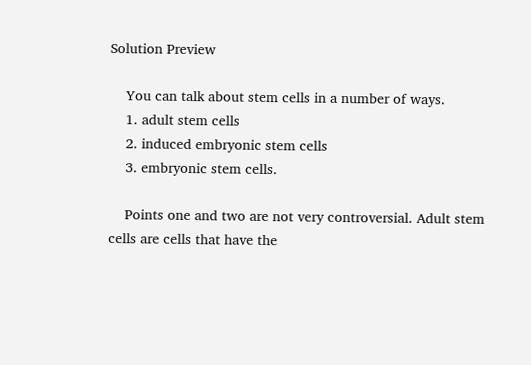Solution Preview

    You can talk about stem cells in a number of ways.
    1. adult stem cells
    2. induced embryonic stem cells
    3. embryonic stem cells.

    Points one and two are not very controversial. Adult stem cells are cells that have the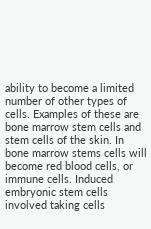ability to become a limited number of other types of cells. Examples of these are bone marrow stem cells and stem cells of the skin. In bone marrow stems cells will become red blood cells, or immune cells. Induced embryonic stem cells involved taking cells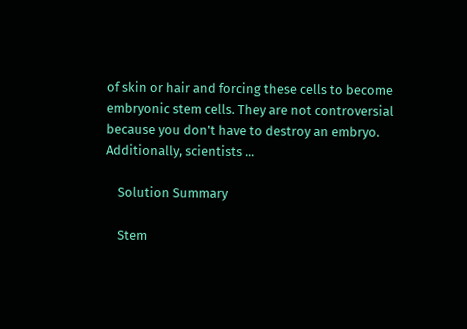of skin or hair and forcing these cells to become embryonic stem cells. They are not controversial because you don't have to destroy an embryo. Additionally, scientists ...

    Solution Summary

    Stem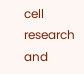cell research and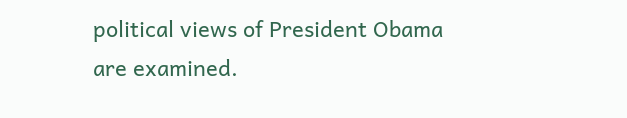political views of President Obama are examined.